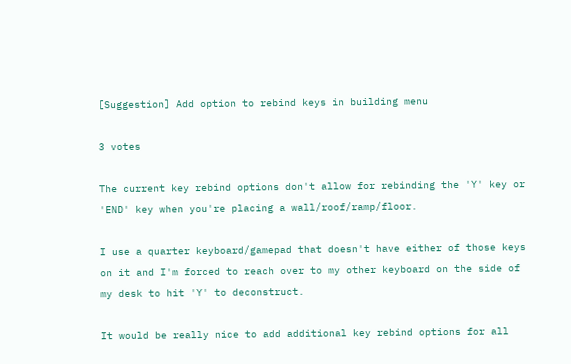[Suggestion] Add option to rebind keys in building menu

3 votes

The current key rebind options don't allow for rebinding the 'Y' key or 'END' key when you're placing a wall/roof/ramp/floor.

I use a quarter keyboard/gamepad that doesn't have either of those keys on it and I'm forced to reach over to my other keyboard on the side of my desk to hit 'Y' to deconstruct.

It would be really nice to add additional key rebind options for all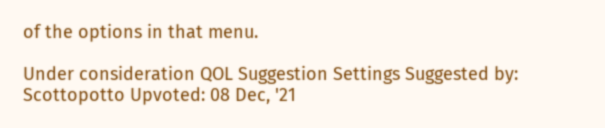of the options in that menu.

Under consideration QOL Suggestion Settings Suggested by: Scottopotto Upvoted: 08 Dec, '21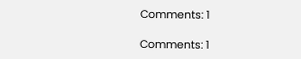Comments: 1

Comments: 1